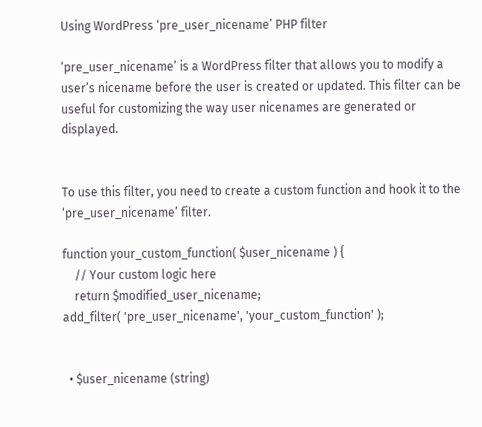Using WordPress ‘pre_user_nicename’ PHP filter

‘pre_user_nicename’ is a WordPress filter that allows you to modify a user’s nicename before the user is created or updated. This filter can be useful for customizing the way user nicenames are generated or displayed.


To use this filter, you need to create a custom function and hook it to the ‘pre_user_nicename’ filter.

function your_custom_function( $user_nicename ) {
    // Your custom logic here
    return $modified_user_nicename;
add_filter( 'pre_user_nicename', 'your_custom_function' );


  • $user_nicename (string)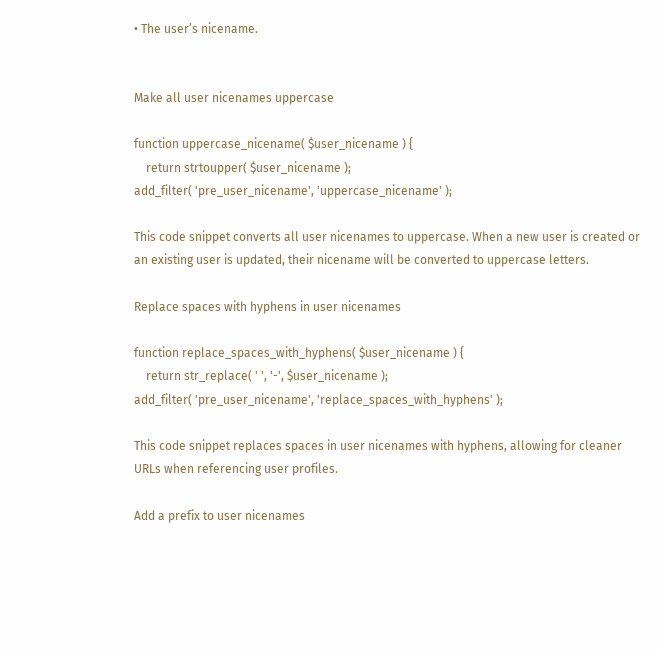• The user’s nicename.


Make all user nicenames uppercase

function uppercase_nicename( $user_nicename ) {
    return strtoupper( $user_nicename );
add_filter( 'pre_user_nicename', 'uppercase_nicename' );

This code snippet converts all user nicenames to uppercase. When a new user is created or an existing user is updated, their nicename will be converted to uppercase letters.

Replace spaces with hyphens in user nicenames

function replace_spaces_with_hyphens( $user_nicename ) {
    return str_replace( ' ', '-', $user_nicename );
add_filter( 'pre_user_nicename', 'replace_spaces_with_hyphens' );

This code snippet replaces spaces in user nicenames with hyphens, allowing for cleaner URLs when referencing user profiles.

Add a prefix to user nicenames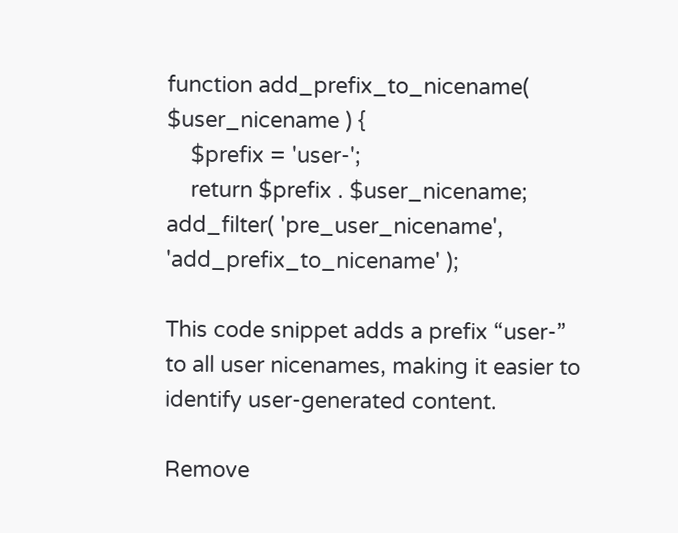function add_prefix_to_nicename( $user_nicename ) {
    $prefix = 'user-';
    return $prefix . $user_nicename;
add_filter( 'pre_user_nicename', 'add_prefix_to_nicename' );

This code snippet adds a prefix “user-” to all user nicenames, making it easier to identify user-generated content.

Remove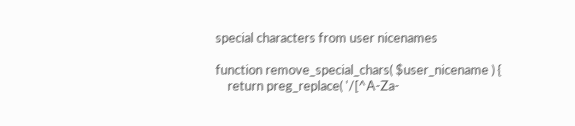special characters from user nicenames

function remove_special_chars( $user_nicename ) {
    return preg_replace( '/[^A-Za-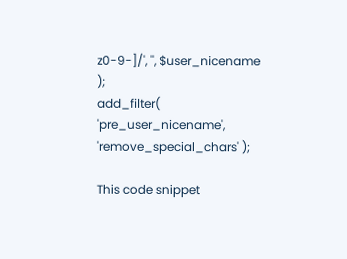z0-9-]/', '', $user_nicename );
add_filter( 'pre_user_nicename', 'remove_special_chars' );

This code snippet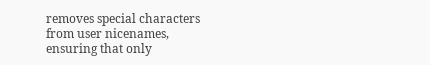removes special characters from user nicenames, ensuring that only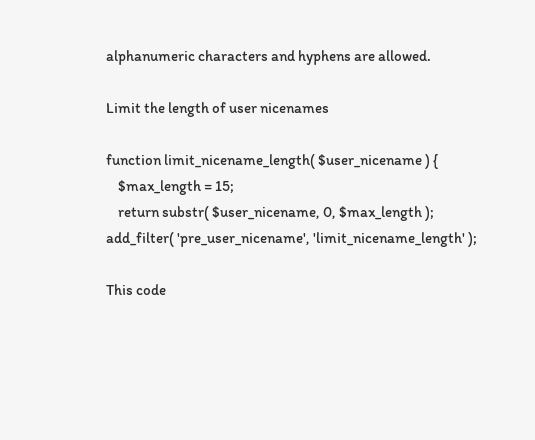alphanumeric characters and hyphens are allowed.

Limit the length of user nicenames

function limit_nicename_length( $user_nicename ) {
    $max_length = 15;
    return substr( $user_nicename, 0, $max_length );
add_filter( 'pre_user_nicename', 'limit_nicename_length' );

This code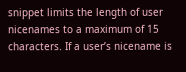snippet limits the length of user nicenames to a maximum of 15 characters. If a user’s nicename is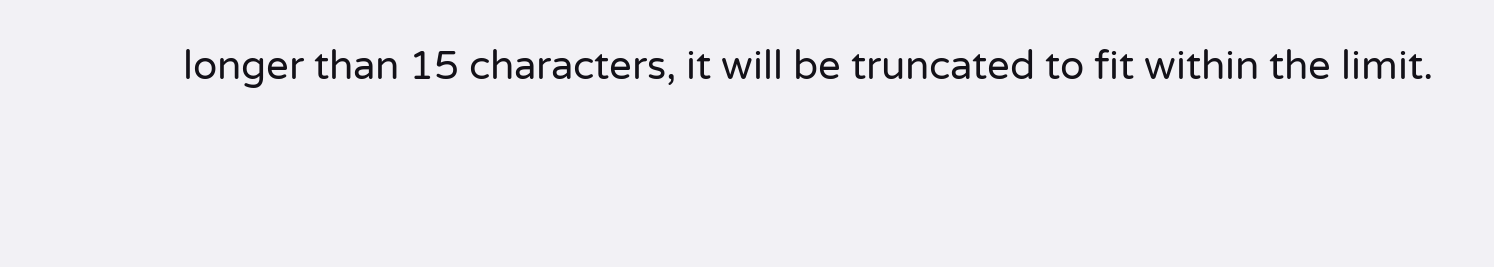longer than 15 characters, it will be truncated to fit within the limit.